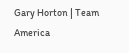Gary Horton | Team America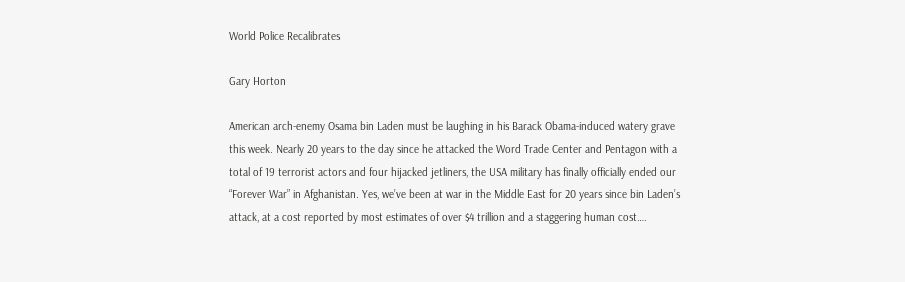World Police Recalibrates

Gary Horton

American arch-enemy Osama bin Laden must be laughing in his Barack Obama-induced watery grave this week. Nearly 20 years to the day since he attacked the Word Trade Center and Pentagon with a total of 19 terrorist actors and four hijacked jetliners, the USA military has finally officially ended our “Forever War” in Afghanistan. Yes, we’ve been at war in the Middle East for 20 years since bin Laden’s attack, at a cost reported by most estimates of over $4 trillion and a staggering human cost….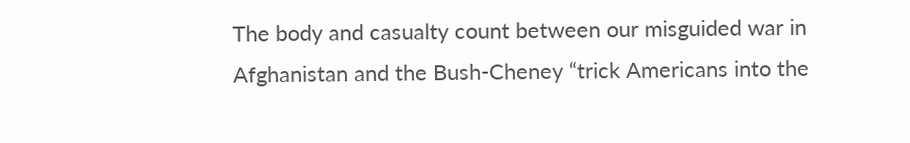The body and casualty count between our misguided war in Afghanistan and the Bush-Cheney “trick Americans into the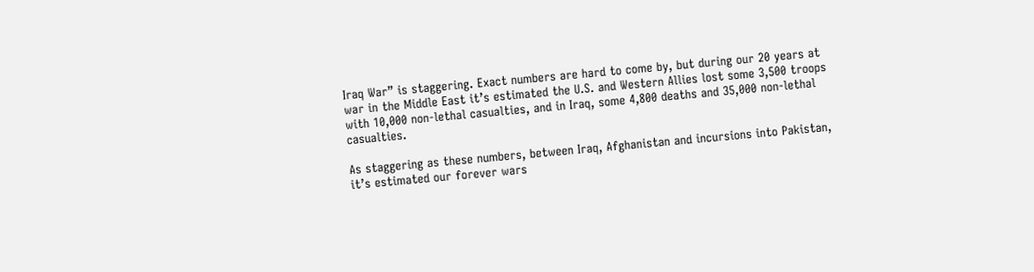Iraq War” is staggering. Exact numbers are hard to come by, but during our 20 years at war in the Middle East it’s estimated the U.S. and Western Allies lost some 3,500 troops with 10,000 non-lethal casualties, and in Iraq, some 4,800 deaths and 35,000 non-lethal casualties.

As staggering as these numbers, between Iraq, Afghanistan and incursions into Pakistan, it’s estimated our forever wars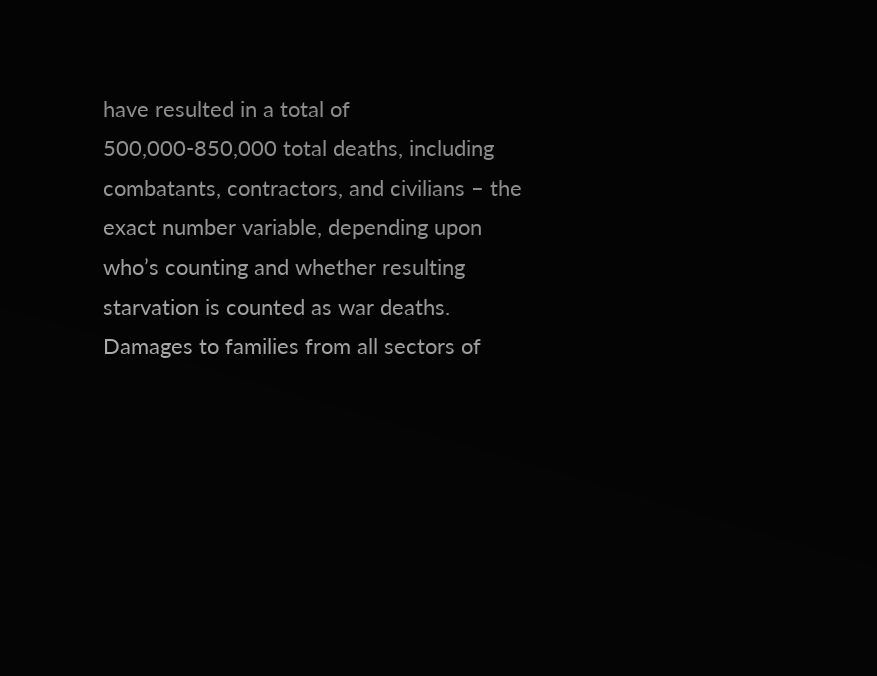have resulted in a total of 500,000-850,000 total deaths, including combatants, contractors, and civilians – the exact number variable, depending upon who’s counting and whether resulting starvation is counted as war deaths. Damages to families from all sectors of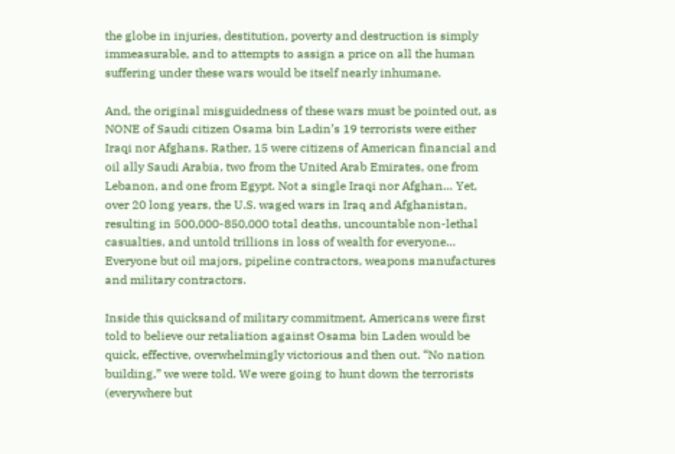the globe in injuries, destitution, poverty and destruction is simply immeasurable, and to attempts to assign a price on all the human suffering under these wars would be itself nearly inhumane.

And, the original misguidedness of these wars must be pointed out, as NONE of Saudi citizen Osama bin Ladin’s 19 terrorists were either Iraqi nor Afghans. Rather, 15 were citizens of American financial and oil ally Saudi Arabia, two from the United Arab Emirates, one from Lebanon, and one from Egypt. Not a single Iraqi nor Afghan… Yet, over 20 long years, the U.S. waged wars in Iraq and Afghanistan, resulting in 500,000-850,000 total deaths, uncountable non-lethal casualties, and untold trillions in loss of wealth for everyone… Everyone but oil majors, pipeline contractors, weapons manufactures and military contractors.

Inside this quicksand of military commitment, Americans were first told to believe our retaliation against Osama bin Laden would be quick, effective, overwhelmingly victorious and then out. “No nation building,” we were told. We were going to hunt down the terrorists (everywhere but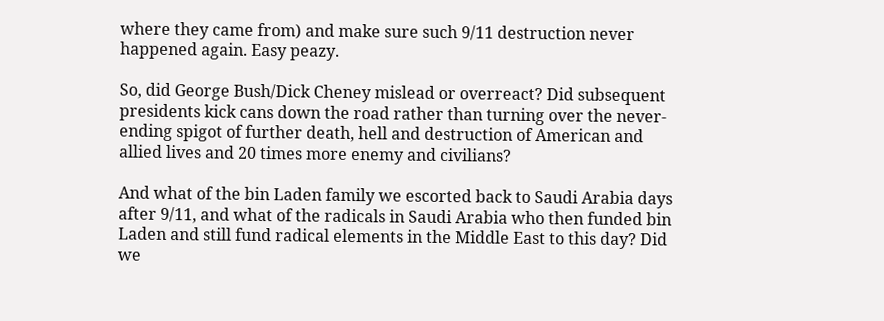where they came from) and make sure such 9/11 destruction never happened again. Easy peazy.

So, did George Bush/Dick Cheney mislead or overreact? Did subsequent presidents kick cans down the road rather than turning over the never-ending spigot of further death, hell and destruction of American and allied lives and 20 times more enemy and civilians?

And what of the bin Laden family we escorted back to Saudi Arabia days after 9/11, and what of the radicals in Saudi Arabia who then funded bin Laden and still fund radical elements in the Middle East to this day? Did we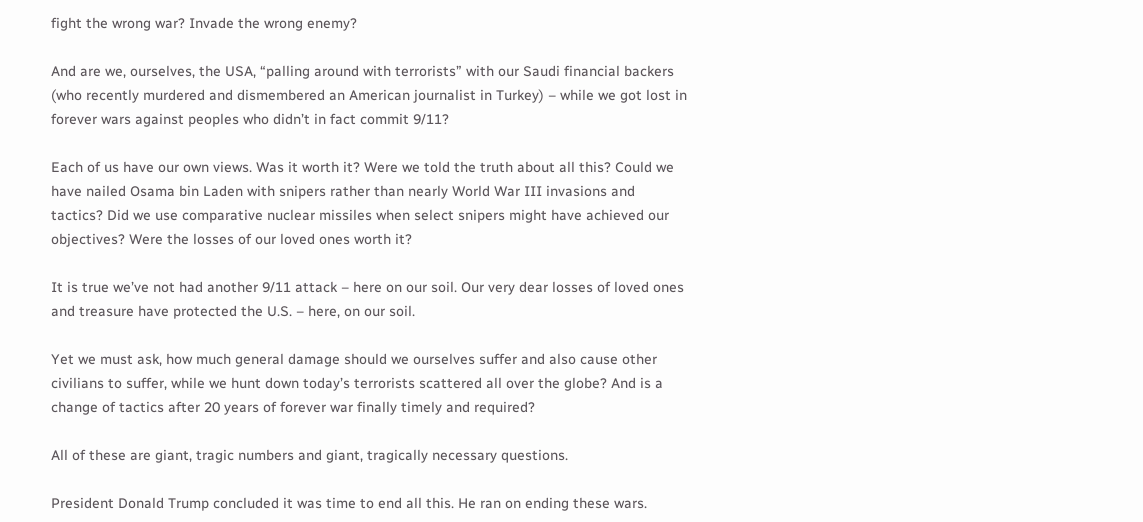fight the wrong war? Invade the wrong enemy?

And are we, ourselves, the USA, “palling around with terrorists” with our Saudi financial backers (who recently murdered and dismembered an American journalist in Turkey) – while we got lost in forever wars against peoples who didn’t in fact commit 9/11?

Each of us have our own views. Was it worth it? Were we told the truth about all this? Could we have nailed Osama bin Laden with snipers rather than nearly World War III invasions and tactics? Did we use comparative nuclear missiles when select snipers might have achieved our objectives? Were the losses of our loved ones worth it?

It is true we’ve not had another 9/11 attack – here on our soil. Our very dear losses of loved ones and treasure have protected the U.S. – here, on our soil.

Yet we must ask, how much general damage should we ourselves suffer and also cause other civilians to suffer, while we hunt down today’s terrorists scattered all over the globe? And is a change of tactics after 20 years of forever war finally timely and required?

All of these are giant, tragic numbers and giant, tragically necessary questions.

President Donald Trump concluded it was time to end all this. He ran on ending these wars.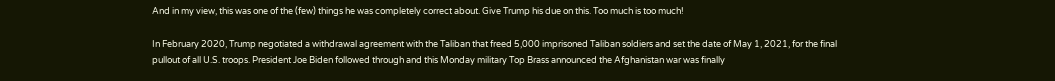And in my view, this was one of the (few) things he was completely correct about. Give Trump his due on this. Too much is too much!

In February 2020, Trump negotiated a withdrawal agreement with the Taliban that freed 5,000 imprisoned Taliban soldiers and set the date of May 1, 2021, for the final pullout of all U.S. troops. President Joe Biden followed through and this Monday military Top Brass announced the Afghanistan war was finally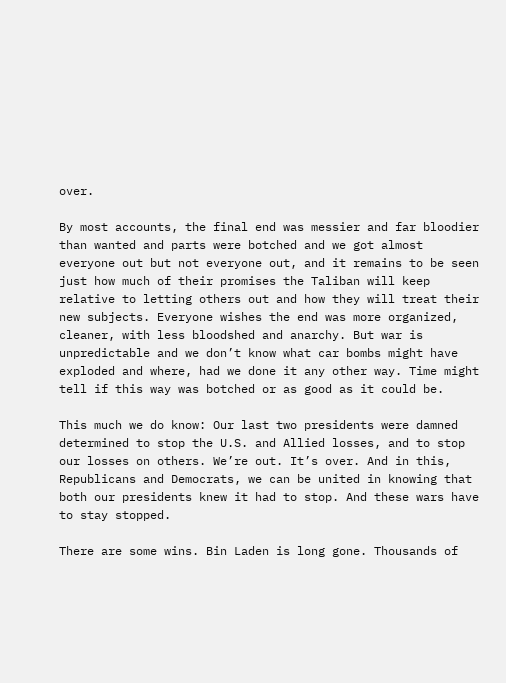over.

By most accounts, the final end was messier and far bloodier than wanted and parts were botched and we got almost everyone out but not everyone out, and it remains to be seen just how much of their promises the Taliban will keep relative to letting others out and how they will treat their new subjects. Everyone wishes the end was more organized, cleaner, with less bloodshed and anarchy. But war is unpredictable and we don’t know what car bombs might have exploded and where, had we done it any other way. Time might tell if this way was botched or as good as it could be.

This much we do know: Our last two presidents were damned determined to stop the U.S. and Allied losses, and to stop our losses on others. We’re out. It’s over. And in this, Republicans and Democrats, we can be united in knowing that both our presidents knew it had to stop. And these wars have to stay stopped.

There are some wins. Bin Laden is long gone. Thousands of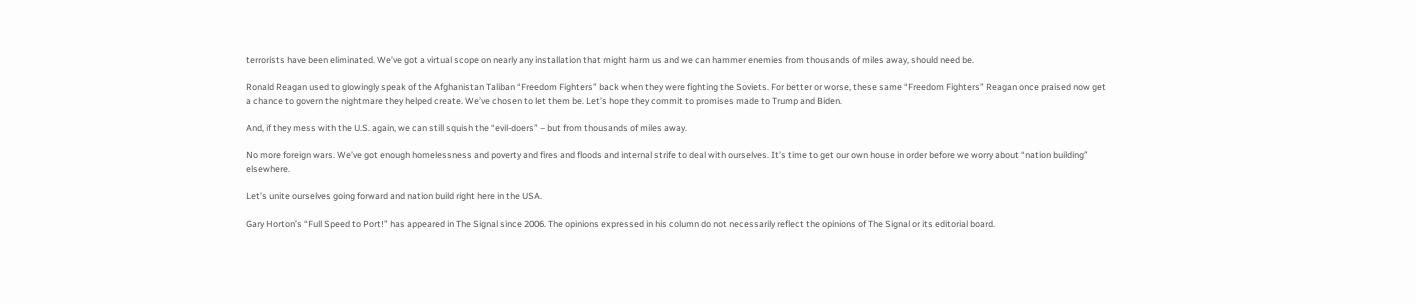terrorists have been eliminated. We’ve got a virtual scope on nearly any installation that might harm us and we can hammer enemies from thousands of miles away, should need be.

Ronald Reagan used to glowingly speak of the Afghanistan Taliban “Freedom Fighters” back when they were fighting the Soviets. For better or worse, these same “Freedom Fighters” Reagan once praised now get a chance to govern the nightmare they helped create. We’ve chosen to let them be. Let’s hope they commit to promises made to Trump and Biden.

And, if they mess with the U.S. again, we can still squish the “evil-doers” – but from thousands of miles away.

No more foreign wars. We’ve got enough homelessness and poverty and fires and floods and internal strife to deal with ourselves. It’s time to get our own house in order before we worry about “nation building” elsewhere.

Let’s unite ourselves going forward and nation build right here in the USA.

Gary Horton’s “Full Speed to Port!” has appeared in The Signal since 2006. The opinions expressed in his column do not necessarily reflect the opinions of The Signal or its editorial board.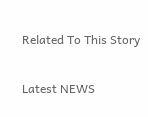Related To This Story

Latest NEWS